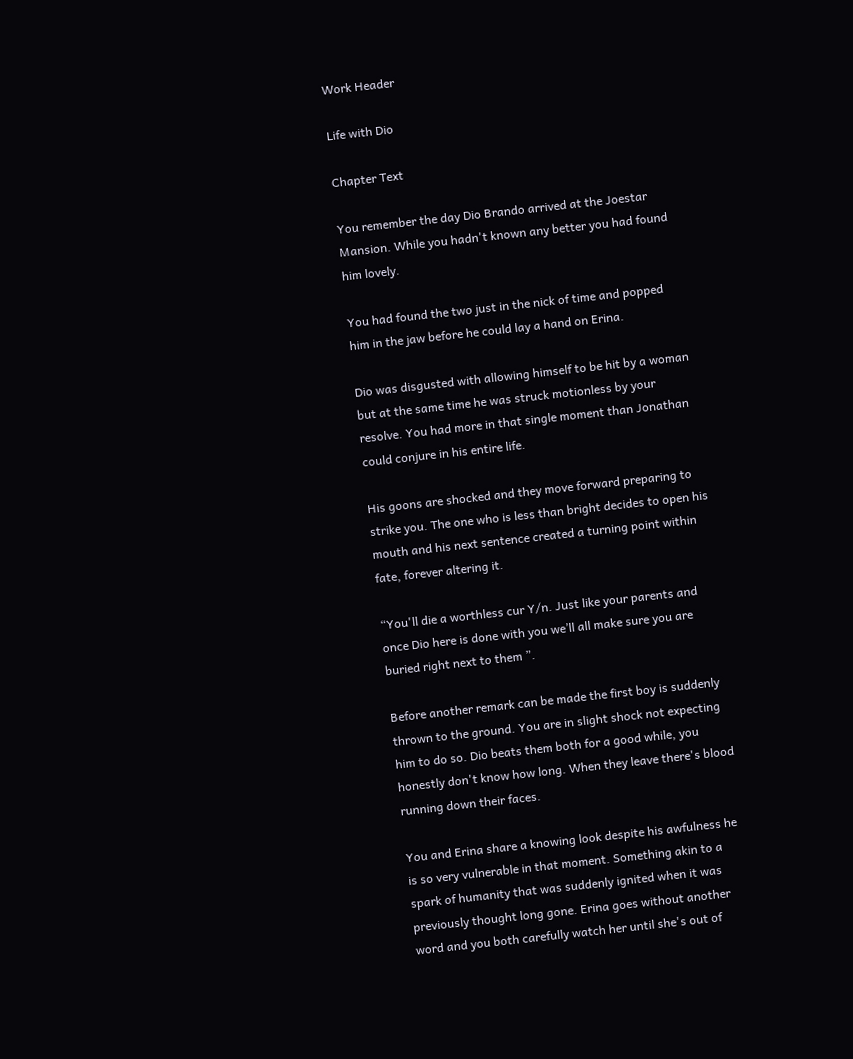Work Header

Life with Dio

Chapter Text

You remember the day Dio Brando arrived at the Joestar Mansion. While you hadn't known any better you had found him lovely.

You had found the two just in the nick of time and popped him in the jaw before he could lay a hand on Erina.

Dio was disgusted with allowing himself to be hit by a woman but at the same time he was struck motionless by your resolve. You had more in that single moment than Jonathan could conjure in his entire life.

His goons are shocked and they move forward preparing to strike you. The one who is less than bright decides to open his mouth and his next sentence created a turning point within fate, forever altering it.

“You'll die a worthless cur Y/n. Just like your parents and once Dio here is done with you we’ll all make sure you are buried right next to them ”.

Before another remark can be made the first boy is suddenly thrown to the ground. You are in slight shock not expecting him to do so. Dio beats them both for a good while, you honestly don't know how long. When they leave there's blood running down their faces.

You and Erina share a knowing look despite his awfulness he is so very vulnerable in that moment. Something akin to a spark of humanity that was suddenly ignited when it was previously thought long gone. Erina goes without another word and you both carefully watch her until she's out of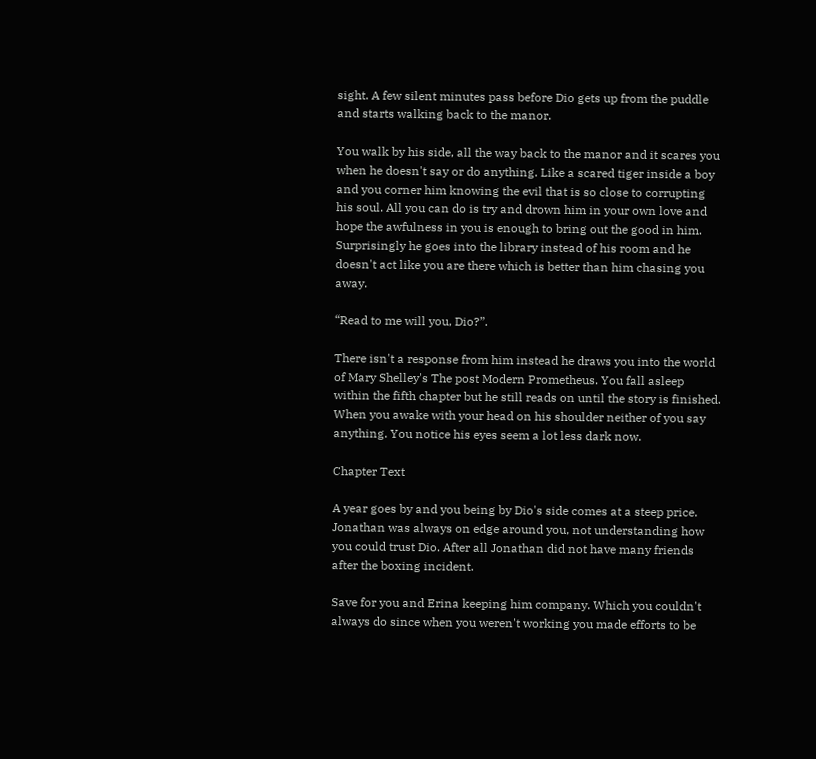sight. A few silent minutes pass before Dio gets up from the puddle and starts walking back to the manor.

You walk by his side, all the way back to the manor and it scares you when he doesn't say or do anything. Like a scared tiger inside a boy and you corner him knowing the evil that is so close to corrupting his soul. All you can do is try and drown him in your own love and hope the awfulness in you is enough to bring out the good in him. Surprisingly he goes into the library instead of his room and he doesn't act like you are there which is better than him chasing you away.

“Read to me will you, Dio?”.

There isn't a response from him instead he draws you into the world of Mary Shelley's The post Modern Prometheus. You fall asleep within the fifth chapter but he still reads on until the story is finished. When you awake with your head on his shoulder neither of you say anything. You notice his eyes seem a lot less dark now.

Chapter Text

A year goes by and you being by Dio's side comes at a steep price. Jonathan was always on edge around you, not understanding how you could trust Dio. After all Jonathan did not have many friends after the boxing incident.

Save for you and Erina keeping him company. Which you couldn't always do since when you weren't working you made efforts to be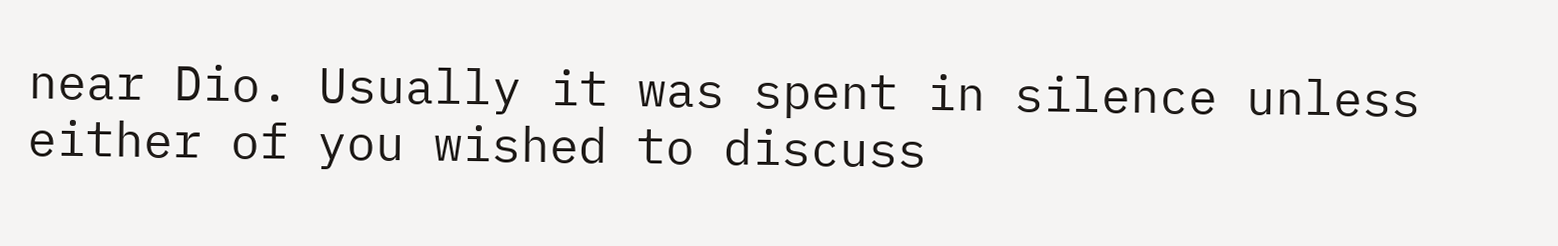near Dio. Usually it was spent in silence unless either of you wished to discuss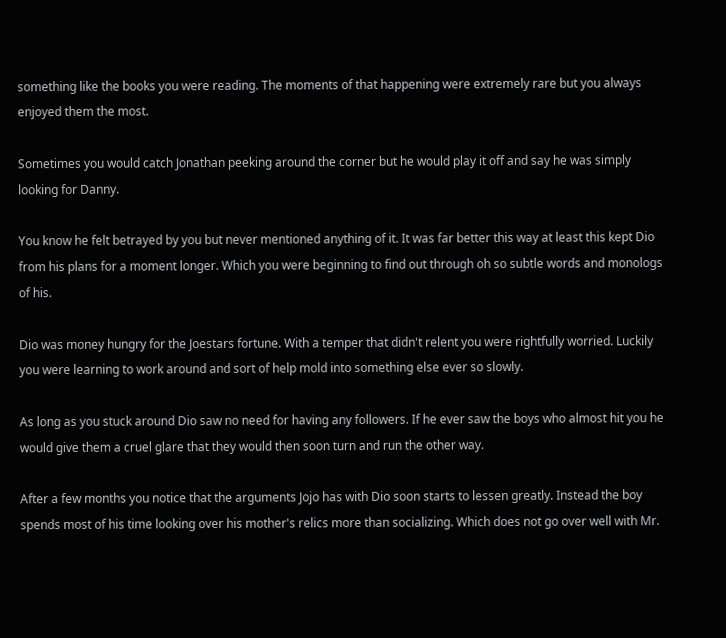something like the books you were reading. The moments of that happening were extremely rare but you always enjoyed them the most.

Sometimes you would catch Jonathan peeking around the corner but he would play it off and say he was simply looking for Danny.

You know he felt betrayed by you but never mentioned anything of it. It was far better this way at least this kept Dio from his plans for a moment longer. Which you were beginning to find out through oh so subtle words and monologs of his.

Dio was money hungry for the Joestars fortune. With a temper that didn't relent you were rightfully worried. Luckily you were learning to work around and sort of help mold into something else ever so slowly.

As long as you stuck around Dio saw no need for having any followers. If he ever saw the boys who almost hit you he would give them a cruel glare that they would then soon turn and run the other way.

After a few months you notice that the arguments Jojo has with Dio soon starts to lessen greatly. Instead the boy spends most of his time looking over his mother's relics more than socializing. Which does not go over well with Mr.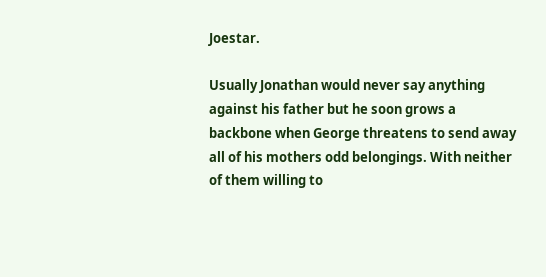Joestar.

Usually Jonathan would never say anything against his father but he soon grows a backbone when George threatens to send away all of his mothers odd belongings. With neither of them willing to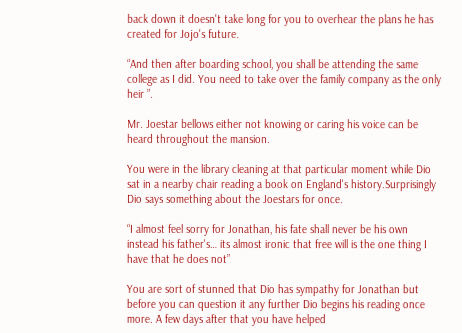back down it doesn't take long for you to overhear the plans he has created for Jojo's future.

“And then after boarding school, you shall be attending the same college as I did. You need to take over the family company as the only heir ”.

Mr. Joestar bellows either not knowing or caring his voice can be heard throughout the mansion.

You were in the library cleaning at that particular moment while Dio sat in a nearby chair reading a book on England's history.Surprisingly Dio says something about the Joestars for once.

“I almost feel sorry for Jonathan, his fate shall never be his own instead his father's… its almost ironic that free will is the one thing I have that he does not”

You are sort of stunned that Dio has sympathy for Jonathan but before you can question it any further Dio begins his reading once more. A few days after that you have helped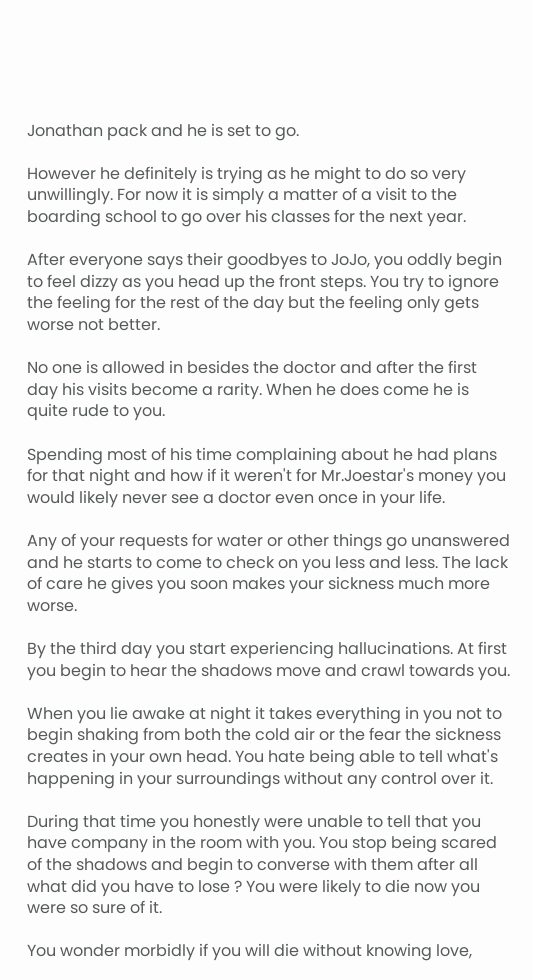Jonathan pack and he is set to go.

However he definitely is trying as he might to do so very unwillingly. For now it is simply a matter of a visit to the boarding school to go over his classes for the next year.

After everyone says their goodbyes to JoJo, you oddly begin to feel dizzy as you head up the front steps. You try to ignore the feeling for the rest of the day but the feeling only gets worse not better.

No one is allowed in besides the doctor and after the first day his visits become a rarity. When he does come he is quite rude to you.

Spending most of his time complaining about he had plans for that night and how if it weren't for Mr.Joestar's money you would likely never see a doctor even once in your life.

Any of your requests for water or other things go unanswered and he starts to come to check on you less and less. The lack of care he gives you soon makes your sickness much more worse.

By the third day you start experiencing hallucinations. At first you begin to hear the shadows move and crawl towards you.

When you lie awake at night it takes everything in you not to begin shaking from both the cold air or the fear the sickness creates in your own head. You hate being able to tell what's happening in your surroundings without any control over it.

During that time you honestly were unable to tell that you have company in the room with you. You stop being scared of the shadows and begin to converse with them after all what did you have to lose ? You were likely to die now you were so sure of it.

You wonder morbidly if you will die without knowing love,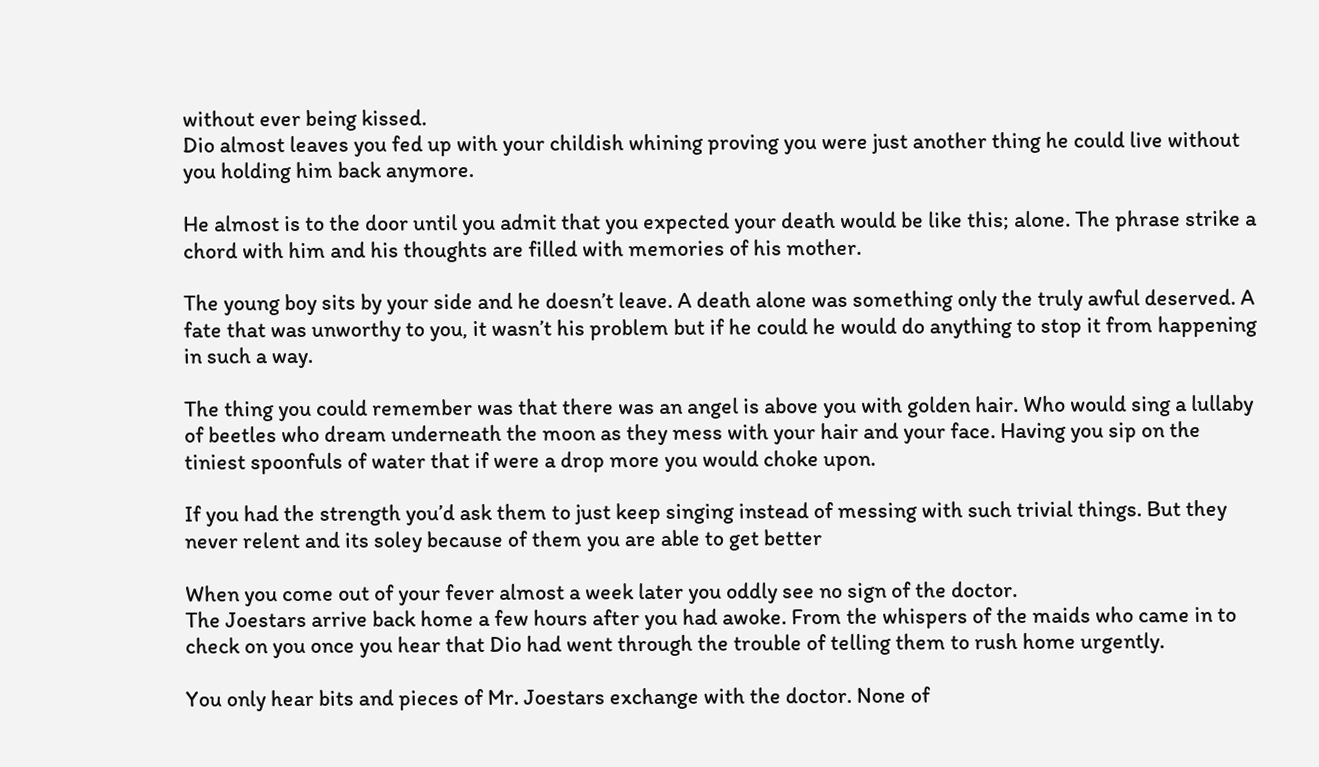without ever being kissed.
Dio almost leaves you fed up with your childish whining proving you were just another thing he could live without you holding him back anymore.

He almost is to the door until you admit that you expected your death would be like this; alone. The phrase strike a chord with him and his thoughts are filled with memories of his mother.

The young boy sits by your side and he doesn’t leave. A death alone was something only the truly awful deserved. A fate that was unworthy to you, it wasn’t his problem but if he could he would do anything to stop it from happening in such a way.

The thing you could remember was that there was an angel is above you with golden hair. Who would sing a lullaby of beetles who dream underneath the moon as they mess with your hair and your face. Having you sip on the tiniest spoonfuls of water that if were a drop more you would choke upon.

If you had the strength you’d ask them to just keep singing instead of messing with such trivial things. But they never relent and its soley because of them you are able to get better

When you come out of your fever almost a week later you oddly see no sign of the doctor.
The Joestars arrive back home a few hours after you had awoke. From the whispers of the maids who came in to check on you once you hear that Dio had went through the trouble of telling them to rush home urgently.

You only hear bits and pieces of Mr. Joestars exchange with the doctor. None of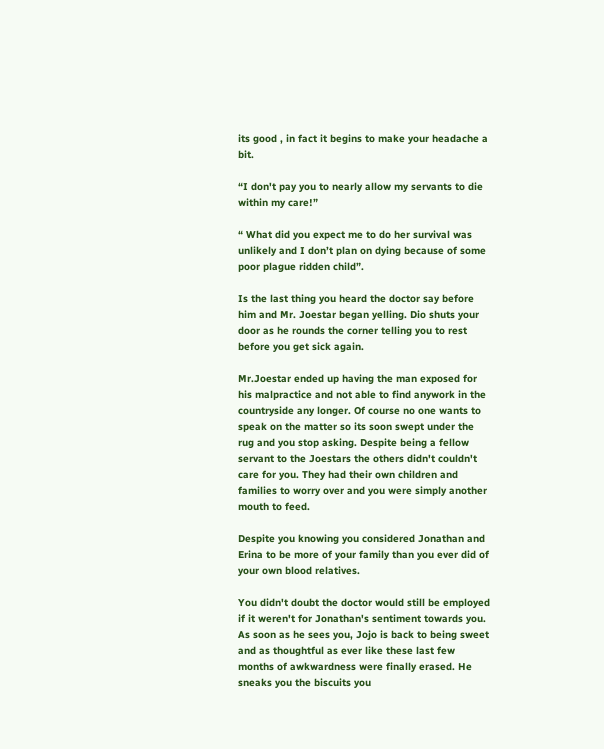its good , in fact it begins to make your headache a bit.

“I don't pay you to nearly allow my servants to die within my care!”

“ What did you expect me to do her survival was unlikely and I don’t plan on dying because of some poor plague ridden child”.

Is the last thing you heard the doctor say before him and Mr. Joestar began yelling. Dio shuts your door as he rounds the corner telling you to rest before you get sick again.

Mr.Joestar ended up having the man exposed for his malpractice and not able to find anywork in the countryside any longer. Of course no one wants to speak on the matter so its soon swept under the rug and you stop asking. Despite being a fellow servant to the Joestars the others didn't couldn't care for you. They had their own children and families to worry over and you were simply another mouth to feed.

Despite you knowing you considered Jonathan and Erina to be more of your family than you ever did of your own blood relatives.

You didn't doubt the doctor would still be employed if it weren't for Jonathan's sentiment towards you.
As soon as he sees you, Jojo is back to being sweet and as thoughtful as ever like these last few months of awkwardness were finally erased. He sneaks you the biscuits you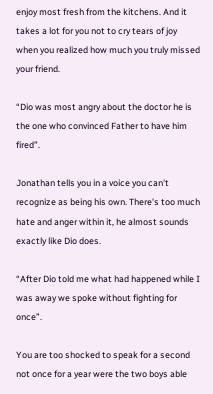enjoy most fresh from the kitchens. And it takes a lot for you not to cry tears of joy when you realized how much you truly missed your friend.

“Dio was most angry about the doctor he is the one who convinced Father to have him fired”.

Jonathan tells you in a voice you can't recognize as being his own. There's too much hate and anger within it, he almost sounds exactly like Dio does.

“After Dio told me what had happened while I was away we spoke without fighting for once”.

You are too shocked to speak for a second not once for a year were the two boys able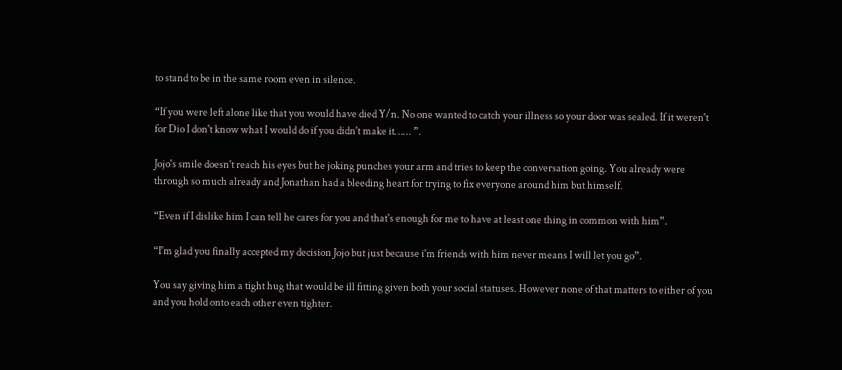to stand to be in the same room even in silence.

“If you were left alone like that you would have died Y/n. No one wanted to catch your illness so your door was sealed. If it weren't for Dio I don't know what I would do if you didn't make it…... ”.

Jojo's smile doesn't reach his eyes but he joking punches your arm and tries to keep the conversation going. You already were through so much already and Jonathan had a bleeding heart for trying to fix everyone around him but himself.

“Even if I dislike him I can tell he cares for you and that's enough for me to have at least one thing in common with him”.

“I'm glad you finally accepted my decision Jojo but just because i'm friends with him never means I will let you go”.

You say giving him a tight hug that would be ill fitting given both your social statuses. However none of that matters to either of you and you hold onto each other even tighter.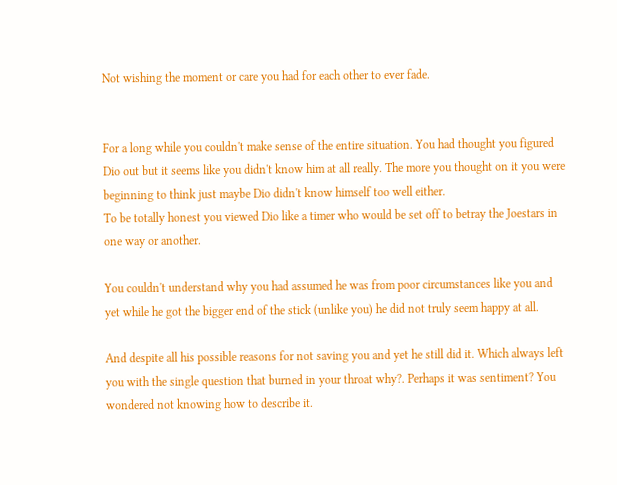Not wishing the moment or care you had for each other to ever fade.


For a long while you couldn't make sense of the entire situation. You had thought you figured Dio out but it seems like you didn't know him at all really. The more you thought on it you were beginning to think just maybe Dio didn't know himself too well either.
To be totally honest you viewed Dio like a timer who would be set off to betray the Joestars in one way or another.

You couldn't understand why you had assumed he was from poor circumstances like you and yet while he got the bigger end of the stick (unlike you) he did not truly seem happy at all.

And despite all his possible reasons for not saving you and yet he still did it. Which always left you with the single question that burned in your throat why?. Perhaps it was sentiment? You wondered not knowing how to describe it.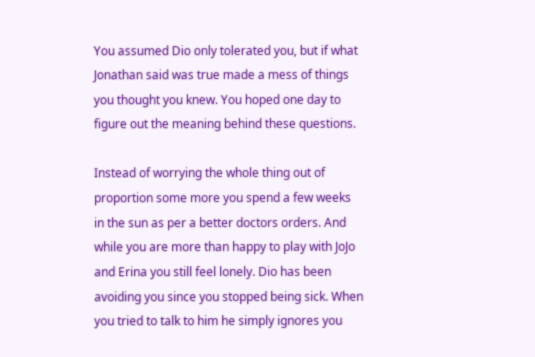You assumed Dio only tolerated you, but if what Jonathan said was true made a mess of things you thought you knew. You hoped one day to figure out the meaning behind these questions.

Instead of worrying the whole thing out of proportion some more you spend a few weeks in the sun as per a better doctors orders. And while you are more than happy to play with JoJo and Erina you still feel lonely. Dio has been avoiding you since you stopped being sick. When you tried to talk to him he simply ignores you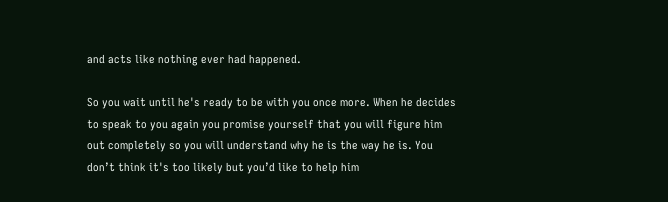and acts like nothing ever had happened.

So you wait until he's ready to be with you once more. When he decides to speak to you again you promise yourself that you will figure him out completely so you will understand why he is the way he is. You don’t think it's too likely but you’d like to help him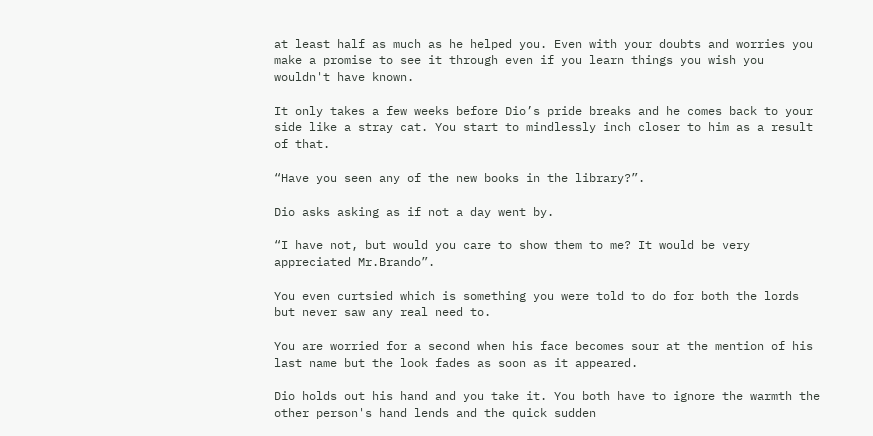at least half as much as he helped you. Even with your doubts and worries you make a promise to see it through even if you learn things you wish you wouldn't have known.

It only takes a few weeks before Dio’s pride breaks and he comes back to your side like a stray cat. You start to mindlessly inch closer to him as a result of that.

“Have you seen any of the new books in the library?”.

Dio asks asking as if not a day went by.

“I have not, but would you care to show them to me? It would be very appreciated Mr.Brando”.

You even curtsied which is something you were told to do for both the lords but never saw any real need to.

You are worried for a second when his face becomes sour at the mention of his last name but the look fades as soon as it appeared.

Dio holds out his hand and you take it. You both have to ignore the warmth the other person's hand lends and the quick sudden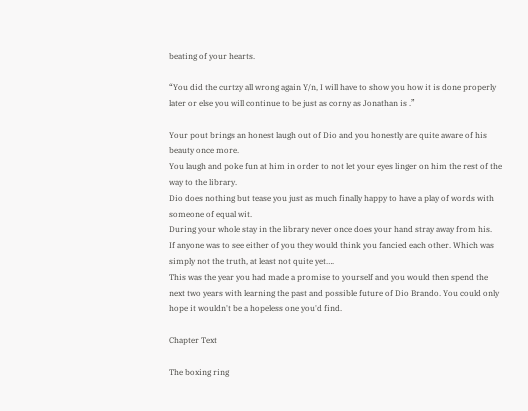beating of your hearts.

“You did the curtzy all wrong again Y/n, I will have to show you how it is done properly later or else you will continue to be just as corny as Jonathan is .”

Your pout brings an honest laugh out of Dio and you honestly are quite aware of his beauty once more.
You laugh and poke fun at him in order to not let your eyes linger on him the rest of the way to the library.
Dio does nothing but tease you just as much finally happy to have a play of words with someone of equal wit.
During your whole stay in the library never once does your hand stray away from his.
If anyone was to see either of you they would think you fancied each other. Which was simply not the truth, at least not quite yet….
This was the year you had made a promise to yourself and you would then spend the next two years with learning the past and possible future of Dio Brando. You could only hope it wouldn't be a hopeless one you'd find.

Chapter Text

The boxing ring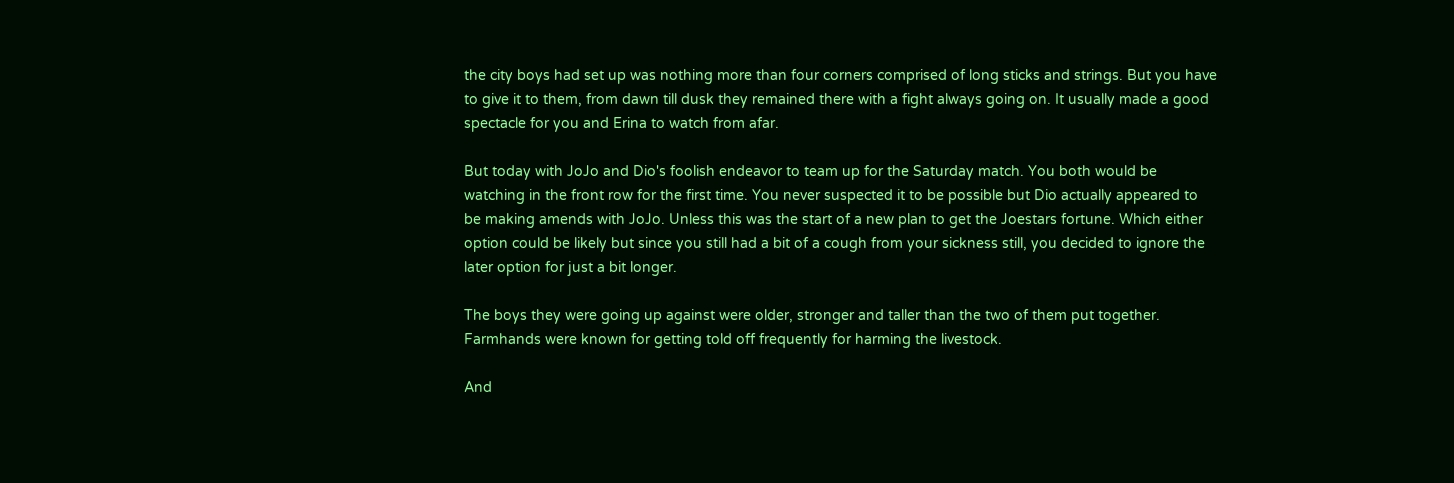the city boys had set up was nothing more than four corners comprised of long sticks and strings. But you have to give it to them, from dawn till dusk they remained there with a fight always going on. It usually made a good spectacle for you and Erina to watch from afar.

But today with JoJo and Dio's foolish endeavor to team up for the Saturday match. You both would be watching in the front row for the first time. You never suspected it to be possible but Dio actually appeared to be making amends with JoJo. Unless this was the start of a new plan to get the Joestars fortune. Which either option could be likely but since you still had a bit of a cough from your sickness still, you decided to ignore the later option for just a bit longer.

The boys they were going up against were older, stronger and taller than the two of them put together. Farmhands were known for getting told off frequently for harming the livestock.

And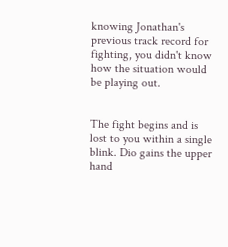knowing Jonathan's previous track record for fighting, you didn't know how the situation would be playing out.


The fight begins and is lost to you within a single blink. Dio gains the upper hand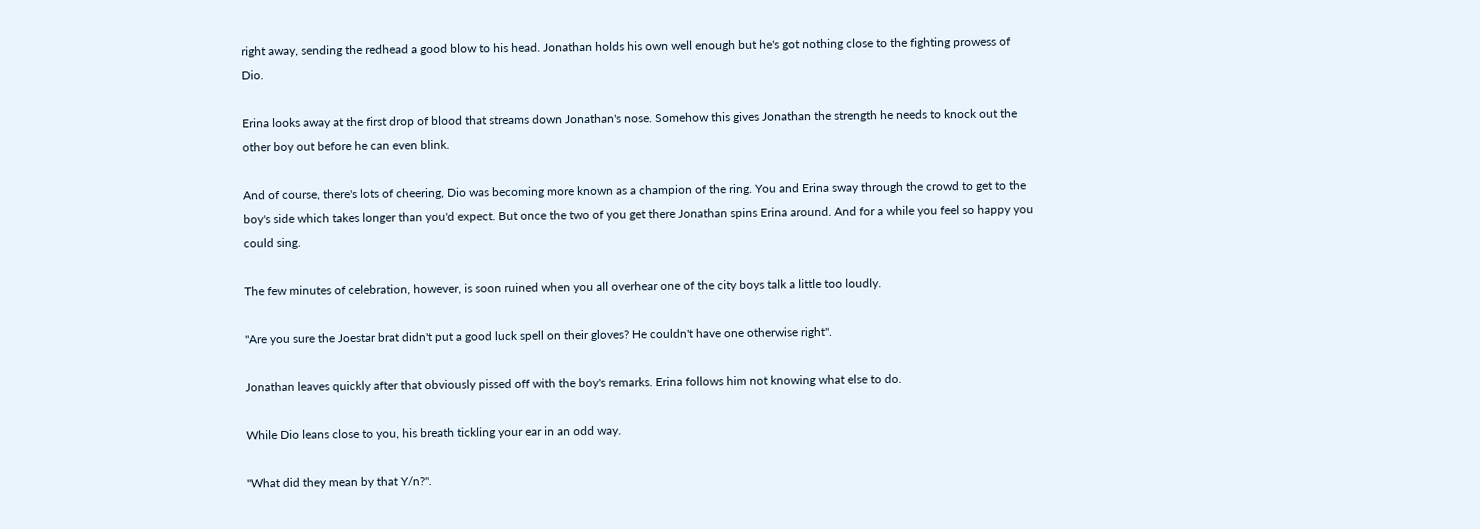right away, sending the redhead a good blow to his head. Jonathan holds his own well enough but he's got nothing close to the fighting prowess of Dio.

Erina looks away at the first drop of blood that streams down Jonathan's nose. Somehow this gives Jonathan the strength he needs to knock out the other boy out before he can even blink.

And of course, there's lots of cheering, Dio was becoming more known as a champion of the ring. You and Erina sway through the crowd to get to the boy's side which takes longer than you'd expect. But once the two of you get there Jonathan spins Erina around. And for a while you feel so happy you could sing.

The few minutes of celebration, however, is soon ruined when you all overhear one of the city boys talk a little too loudly.

"Are you sure the Joestar brat didn't put a good luck spell on their gloves? He couldn't have one otherwise right".

Jonathan leaves quickly after that obviously pissed off with the boy's remarks. Erina follows him not knowing what else to do.

While Dio leans close to you, his breath tickling your ear in an odd way.

"What did they mean by that Y/n?".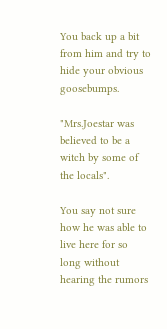You back up a bit from him and try to hide your obvious goosebumps.

"Mrs.Joestar was believed to be a witch by some of the locals".

You say not sure how he was able to live here for so long without hearing the rumors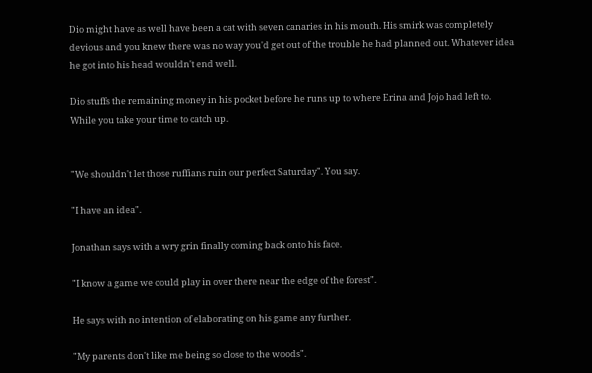Dio might have as well have been a cat with seven canaries in his mouth. His smirk was completely devious and you knew there was no way you'd get out of the trouble he had planned out. Whatever idea he got into his head wouldn't end well.

Dio stuffs the remaining money in his pocket before he runs up to where Erina and Jojo had left to. While you take your time to catch up.


"We shouldn't let those ruffians ruin our perfect Saturday". You say.

"I have an idea".

Jonathan says with a wry grin finally coming back onto his face.

"I know a game we could play in over there near the edge of the forest".

He says with no intention of elaborating on his game any further.

"My parents don't like me being so close to the woods".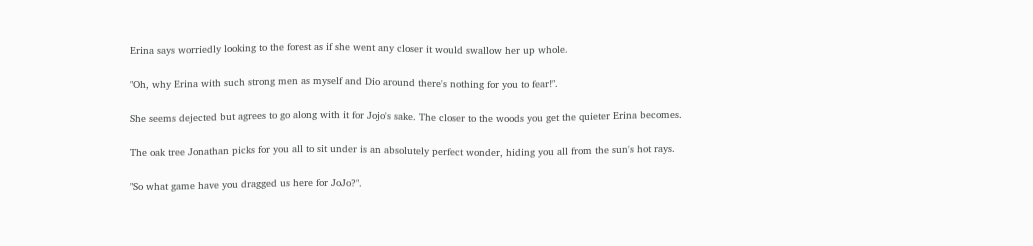Erina says worriedly looking to the forest as if she went any closer it would swallow her up whole.

"Oh, why Erina with such strong men as myself and Dio around there's nothing for you to fear!".

She seems dejected but agrees to go along with it for Jojo's sake. The closer to the woods you get the quieter Erina becomes.

The oak tree Jonathan picks for you all to sit under is an absolutely perfect wonder, hiding you all from the sun's hot rays.

"So what game have you dragged us here for JoJo?".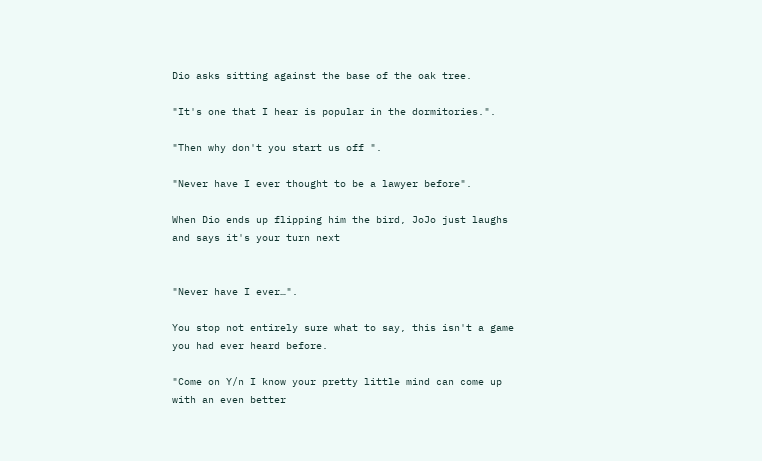Dio asks sitting against the base of the oak tree.

"It's one that I hear is popular in the dormitories.".

"Then why don't you start us off ".

"Never have I ever thought to be a lawyer before".

When Dio ends up flipping him the bird, JoJo just laughs and says it's your turn next


"Never have I ever…".

You stop not entirely sure what to say, this isn't a game you had ever heard before.

"Come on Y/n I know your pretty little mind can come up with an even better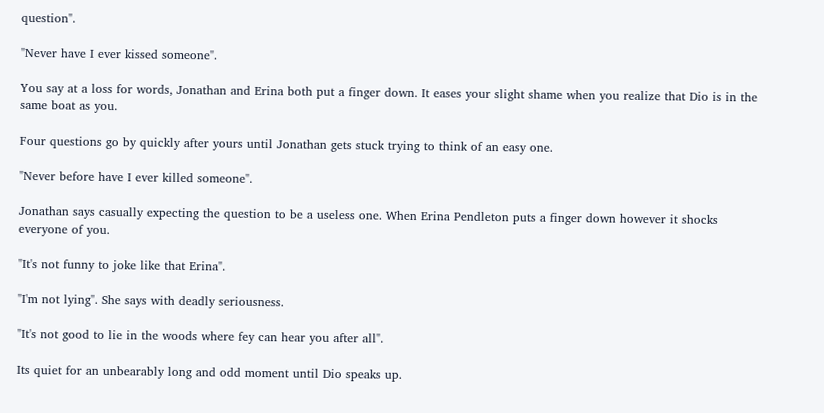question".

"Never have I ever kissed someone".

You say at a loss for words, Jonathan and Erina both put a finger down. It eases your slight shame when you realize that Dio is in the same boat as you.

Four questions go by quickly after yours until Jonathan gets stuck trying to think of an easy one.

"Never before have I ever killed someone".

Jonathan says casually expecting the question to be a useless one. When Erina Pendleton puts a finger down however it shocks everyone of you.

"It's not funny to joke like that Erina".

"I'm not lying". She says with deadly seriousness.

"It's not good to lie in the woods where fey can hear you after all".

Its quiet for an unbearably long and odd moment until Dio speaks up.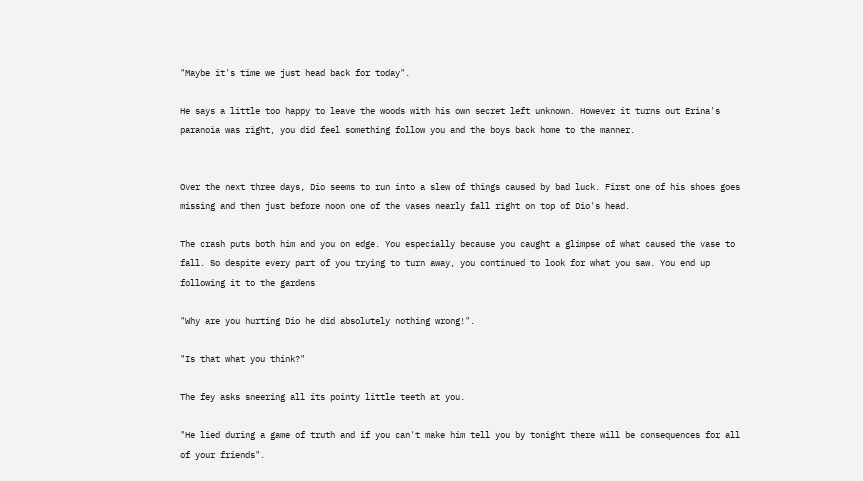"Maybe it's time we just head back for today".

He says a little too happy to leave the woods with his own secret left unknown. However it turns out Erina's paranoia was right, you did feel something follow you and the boys back home to the manner.


Over the next three days, Dio seems to run into a slew of things caused by bad luck. First one of his shoes goes missing and then just before noon one of the vases nearly fall right on top of Dio's head.

The crash puts both him and you on edge. You especially because you caught a glimpse of what caused the vase to fall. So despite every part of you trying to turn away, you continued to look for what you saw. You end up following it to the gardens

"Why are you hurting Dio he did absolutely nothing wrong!".

"Is that what you think?"

The fey asks sneering all its pointy little teeth at you.

"He lied during a game of truth and if you can't make him tell you by tonight there will be consequences for all of your friends".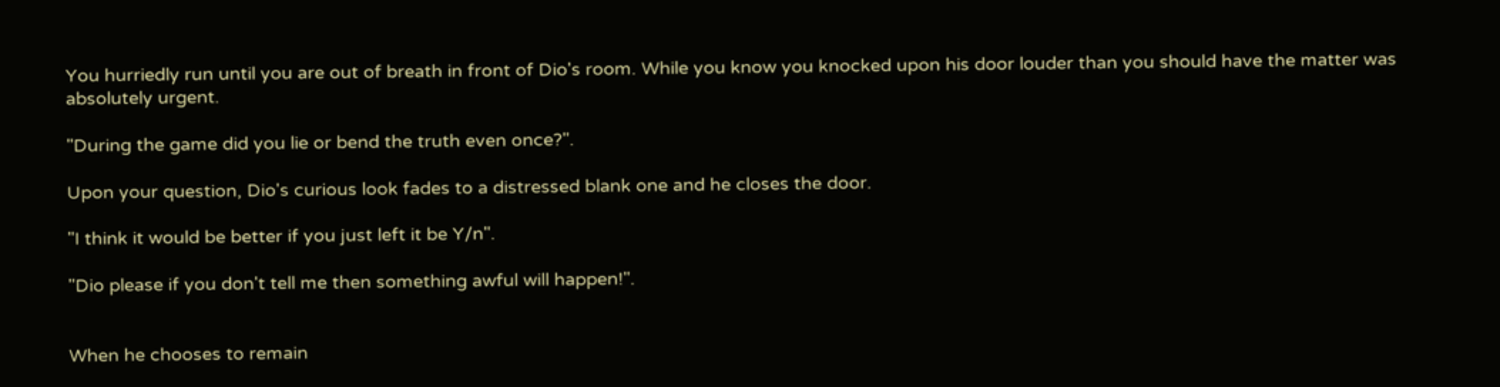You hurriedly run until you are out of breath in front of Dio's room. While you know you knocked upon his door louder than you should have the matter was absolutely urgent.

"During the game did you lie or bend the truth even once?".

Upon your question, Dio's curious look fades to a distressed blank one and he closes the door.

"I think it would be better if you just left it be Y/n".

"Dio please if you don't tell me then something awful will happen!".


When he chooses to remain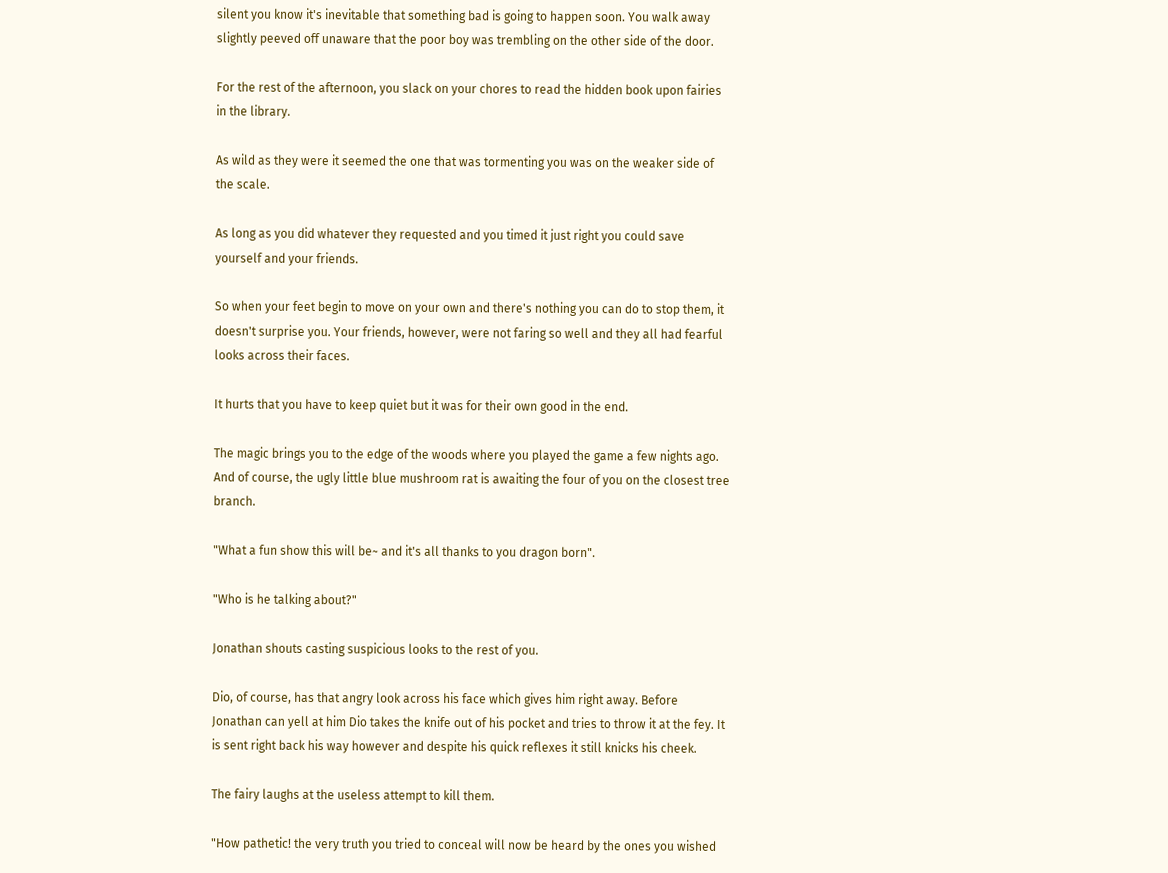silent you know it's inevitable that something bad is going to happen soon. You walk away slightly peeved off unaware that the poor boy was trembling on the other side of the door.

For the rest of the afternoon, you slack on your chores to read the hidden book upon fairies in the library.

As wild as they were it seemed the one that was tormenting you was on the weaker side of the scale.

As long as you did whatever they requested and you timed it just right you could save yourself and your friends.

So when your feet begin to move on your own and there's nothing you can do to stop them, it doesn't surprise you. Your friends, however, were not faring so well and they all had fearful looks across their faces.

It hurts that you have to keep quiet but it was for their own good in the end.

The magic brings you to the edge of the woods where you played the game a few nights ago. And of course, the ugly little blue mushroom rat is awaiting the four of you on the closest tree branch.

"What a fun show this will be~ and it's all thanks to you dragon born".

"Who is he talking about?"

Jonathan shouts casting suspicious looks to the rest of you.

Dio, of course, has that angry look across his face which gives him right away. Before Jonathan can yell at him Dio takes the knife out of his pocket and tries to throw it at the fey. It is sent right back his way however and despite his quick reflexes it still knicks his cheek.

The fairy laughs at the useless attempt to kill them.

"How pathetic! the very truth you tried to conceal will now be heard by the ones you wished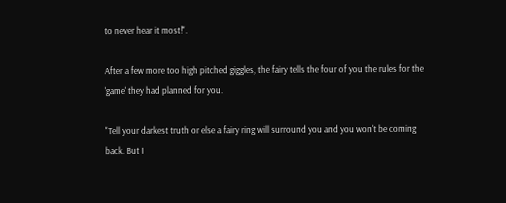to never hear it most!".

After a few more too high pitched giggles, the fairy tells the four of you the rules for the 'game' they had planned for you.

"Tell your darkest truth or else a fairy ring will surround you and you won't be coming back. But I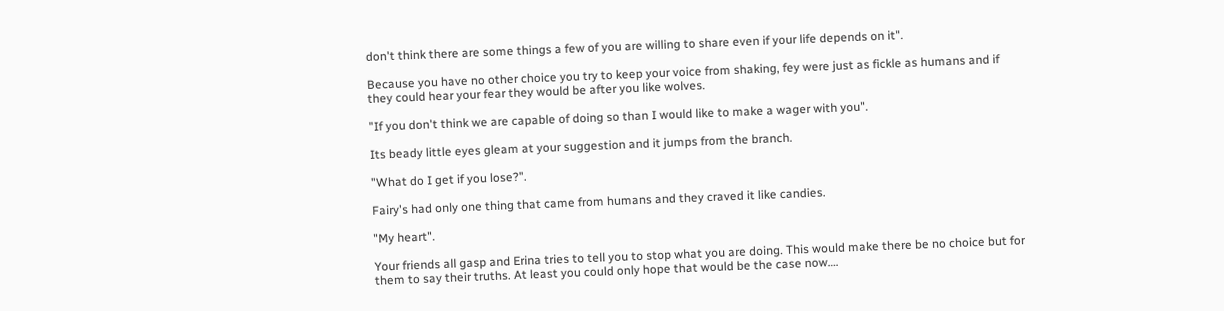don't think there are some things a few of you are willing to share even if your life depends on it".

Because you have no other choice you try to keep your voice from shaking, fey were just as fickle as humans and if they could hear your fear they would be after you like wolves.

"If you don't think we are capable of doing so than I would like to make a wager with you".

Its beady little eyes gleam at your suggestion and it jumps from the branch.

"What do I get if you lose?".

Fairy's had only one thing that came from humans and they craved it like candies.

"My heart".

Your friends all gasp and Erina tries to tell you to stop what you are doing. This would make there be no choice but for them to say their truths. At least you could only hope that would be the case now….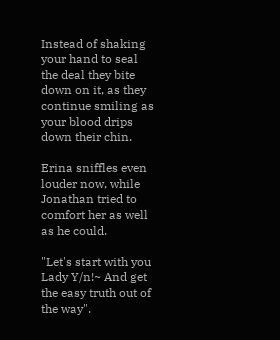Instead of shaking your hand to seal the deal they bite down on it, as they continue smiling as your blood drips down their chin.

Erina sniffles even louder now, while Jonathan tried to comfort her as well as he could.

"Let's start with you Lady Y/n!~ And get the easy truth out of the way".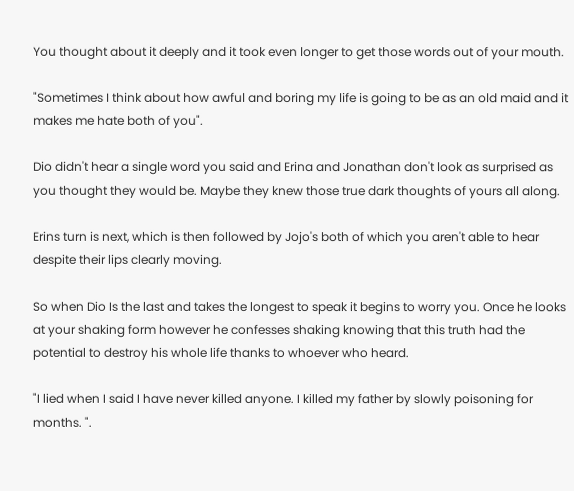You thought about it deeply and it took even longer to get those words out of your mouth.

"Sometimes I think about how awful and boring my life is going to be as an old maid and it makes me hate both of you".

Dio didn't hear a single word you said and Erina and Jonathan don't look as surprised as you thought they would be. Maybe they knew those true dark thoughts of yours all along.

Erins turn is next, which is then followed by Jojo's both of which you aren't able to hear despite their lips clearly moving.

So when Dio Is the last and takes the longest to speak it begins to worry you. Once he looks at your shaking form however he confesses shaking knowing that this truth had the potential to destroy his whole life thanks to whoever who heard.

"I lied when I said I have never killed anyone. I killed my father by slowly poisoning for months. ".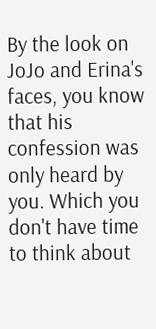By the look on JoJo and Erina's faces, you know that his confession was only heard by you. Which you don't have time to think about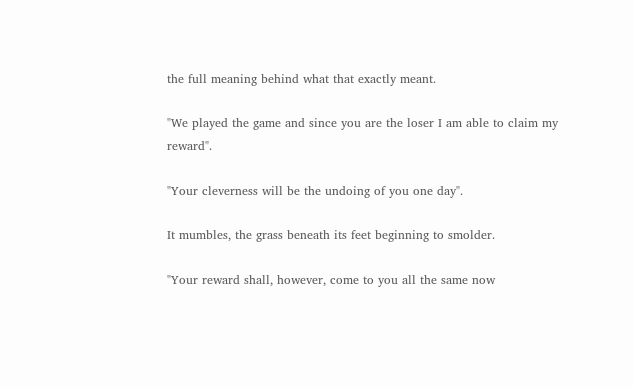the full meaning behind what that exactly meant.

"We played the game and since you are the loser I am able to claim my reward".

"Your cleverness will be the undoing of you one day".

It mumbles, the grass beneath its feet beginning to smolder.

"Your reward shall, however, come to you all the same now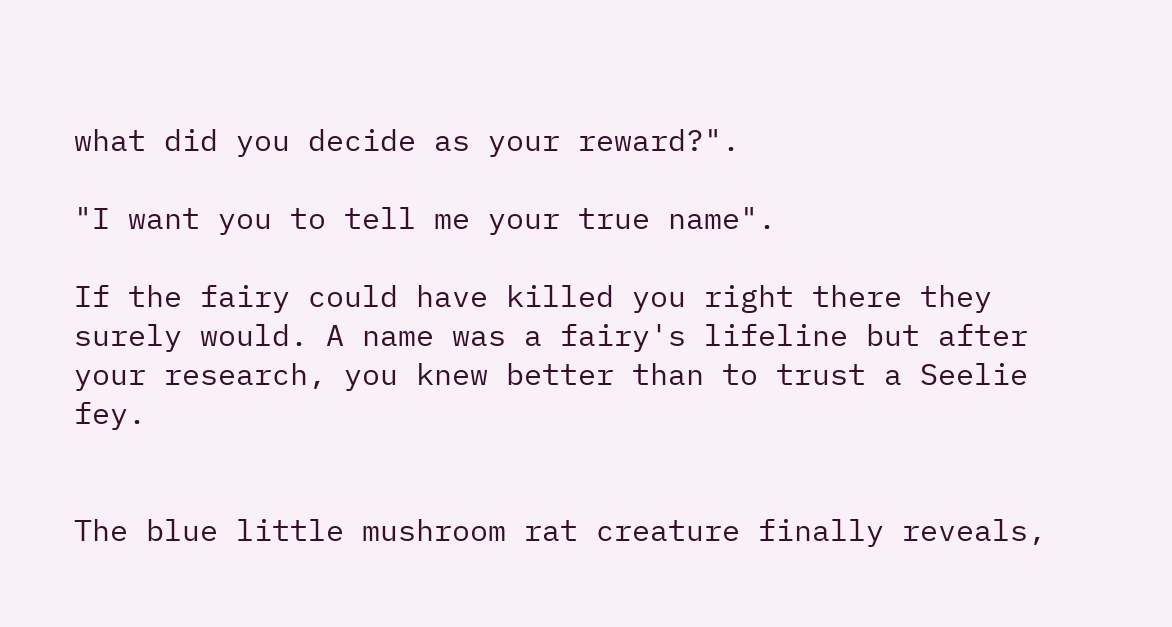what did you decide as your reward?".

"I want you to tell me your true name".

If the fairy could have killed you right there they surely would. A name was a fairy's lifeline but after your research, you knew better than to trust a Seelie fey.


The blue little mushroom rat creature finally reveals,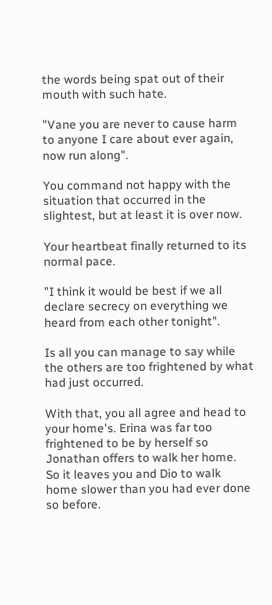the words being spat out of their mouth with such hate.

"Vane you are never to cause harm to anyone I care about ever again, now run along".

You command not happy with the situation that occurred in the slightest, but at least it is over now.

Your heartbeat finally returned to its normal pace.

"I think it would be best if we all declare secrecy on everything we heard from each other tonight".

Is all you can manage to say while the others are too frightened by what had just occurred.

With that, you all agree and head to your home's. Erina was far too frightened to be by herself so Jonathan offers to walk her home.
So it leaves you and Dio to walk home slower than you had ever done so before.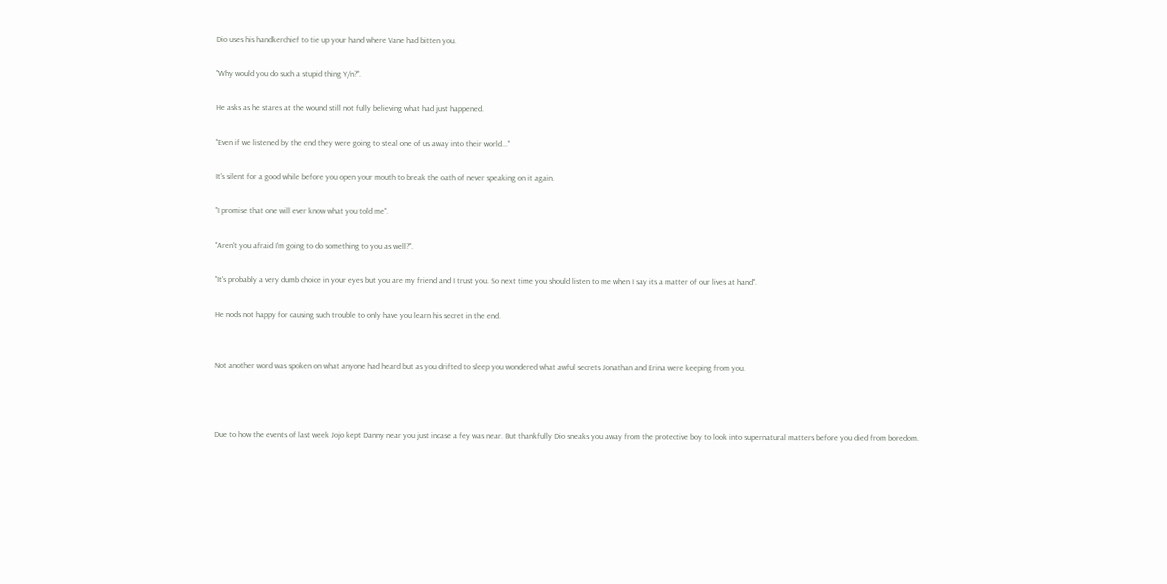Dio uses his handkerchief to tie up your hand where Vane had bitten you.

"Why would you do such a stupid thing Y/n?".

He asks as he stares at the wound still not fully believing what had just happened.

"Even if we listened by the end they were going to steal one of us away into their world..."

It's silent for a good while before you open your mouth to break the oath of never speaking on it again.

"I promise that one will ever know what you told me".

"Aren't you afraid I'm going to do something to you as well?".

"It's probably a very dumb choice in your eyes but you are my friend and I trust you. So next time you should listen to me when I say its a matter of our lives at hand".

He nods not happy for causing such trouble to only have you learn his secret in the end.


Not another word was spoken on what anyone had heard but as you drifted to sleep you wondered what awful secrets Jonathan and Erina were keeping from you.



Due to how the events of last week Jojo kept Danny near you just incase a fey was near. But thankfully Dio sneaks you away from the protective boy to look into supernatural matters before you died from boredom.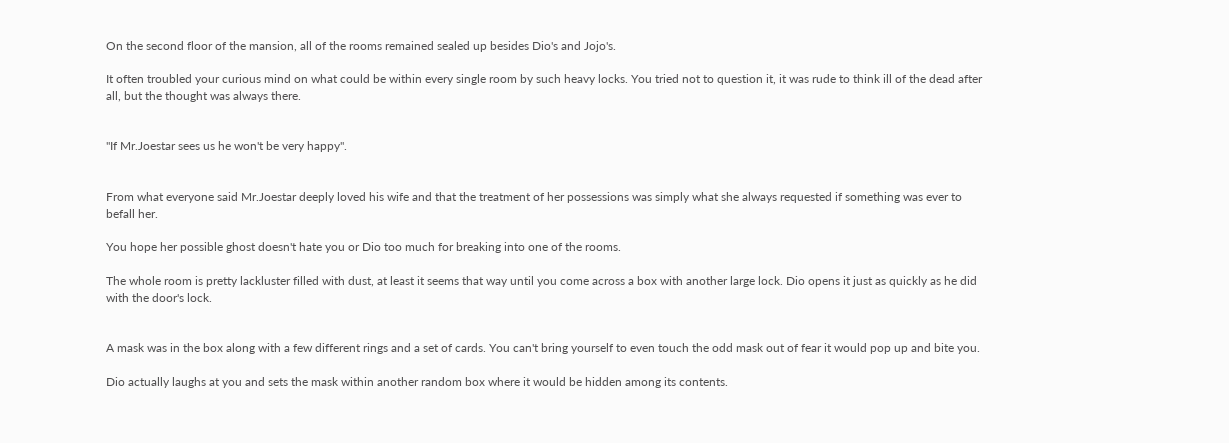On the second floor of the mansion, all of the rooms remained sealed up besides Dio's and Jojo's.

It often troubled your curious mind on what could be within every single room by such heavy locks. You tried not to question it, it was rude to think ill of the dead after all, but the thought was always there.


"If Mr.Joestar sees us he won't be very happy".


From what everyone said Mr.Joestar deeply loved his wife and that the treatment of her possessions was simply what she always requested if something was ever to befall her.

You hope her possible ghost doesn't hate you or Dio too much for breaking into one of the rooms.

The whole room is pretty lackluster filled with dust, at least it seems that way until you come across a box with another large lock. Dio opens it just as quickly as he did with the door's lock.


A mask was in the box along with a few different rings and a set of cards. You can't bring yourself to even touch the odd mask out of fear it would pop up and bite you.

Dio actually laughs at you and sets the mask within another random box where it would be hidden among its contents.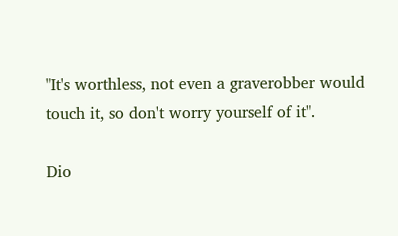"It's worthless, not even a graverobber would touch it, so don't worry yourself of it".

Dio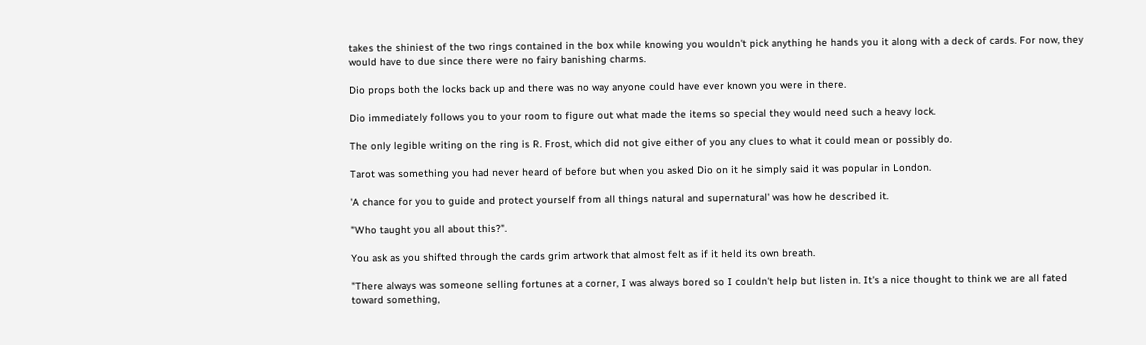takes the shiniest of the two rings contained in the box while knowing you wouldn't pick anything he hands you it along with a deck of cards. For now, they would have to due since there were no fairy banishing charms.

Dio props both the locks back up and there was no way anyone could have ever known you were in there.

Dio immediately follows you to your room to figure out what made the items so special they would need such a heavy lock.

The only legible writing on the ring is R. Frost, which did not give either of you any clues to what it could mean or possibly do.

Tarot was something you had never heard of before but when you asked Dio on it he simply said it was popular in London.

'A chance for you to guide and protect yourself from all things natural and supernatural' was how he described it.

"Who taught you all about this?".

You ask as you shifted through the cards grim artwork that almost felt as if it held its own breath.

"There always was someone selling fortunes at a corner, I was always bored so I couldn't help but listen in. It's a nice thought to think we are all fated toward something,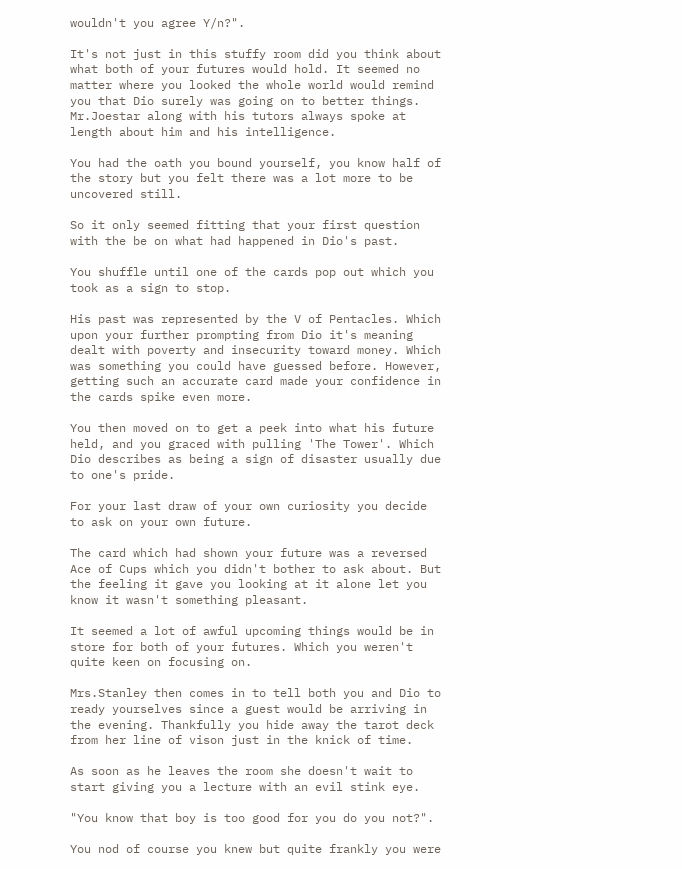wouldn't you agree Y/n?".

It's not just in this stuffy room did you think about what both of your futures would hold. It seemed no matter where you looked the whole world would remind you that Dio surely was going on to better things. Mr.Joestar along with his tutors always spoke at length about him and his intelligence.

You had the oath you bound yourself, you know half of the story but you felt there was a lot more to be uncovered still.

So it only seemed fitting that your first question with the be on what had happened in Dio's past.

You shuffle until one of the cards pop out which you took as a sign to stop.

His past was represented by the V of Pentacles. Which upon your further prompting from Dio it's meaning dealt with poverty and insecurity toward money. Which was something you could have guessed before. However, getting such an accurate card made your confidence in the cards spike even more.

You then moved on to get a peek into what his future held, and you graced with pulling 'The Tower'. Which Dio describes as being a sign of disaster usually due to one's pride.

For your last draw of your own curiosity you decide to ask on your own future.

The card which had shown your future was a reversed Ace of Cups which you didn't bother to ask about. But the feeling it gave you looking at it alone let you know it wasn't something pleasant.

It seemed a lot of awful upcoming things would be in store for both of your futures. Which you weren't quite keen on focusing on.

Mrs.Stanley then comes in to tell both you and Dio to ready yourselves since a guest would be arriving in the evening. Thankfully you hide away the tarot deck from her line of vison just in the knick of time.

As soon as he leaves the room she doesn't wait to start giving you a lecture with an evil stink eye.

"You know that boy is too good for you do you not?".

You nod of course you knew but quite frankly you were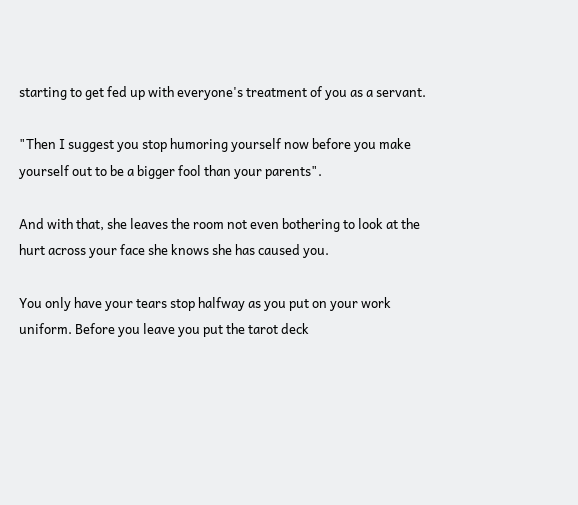starting to get fed up with everyone's treatment of you as a servant.

"Then I suggest you stop humoring yourself now before you make yourself out to be a bigger fool than your parents".

And with that, she leaves the room not even bothering to look at the hurt across your face she knows she has caused you.

You only have your tears stop halfway as you put on your work uniform. Before you leave you put the tarot deck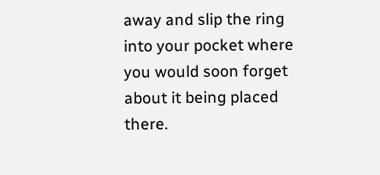away and slip the ring into your pocket where you would soon forget about it being placed there.